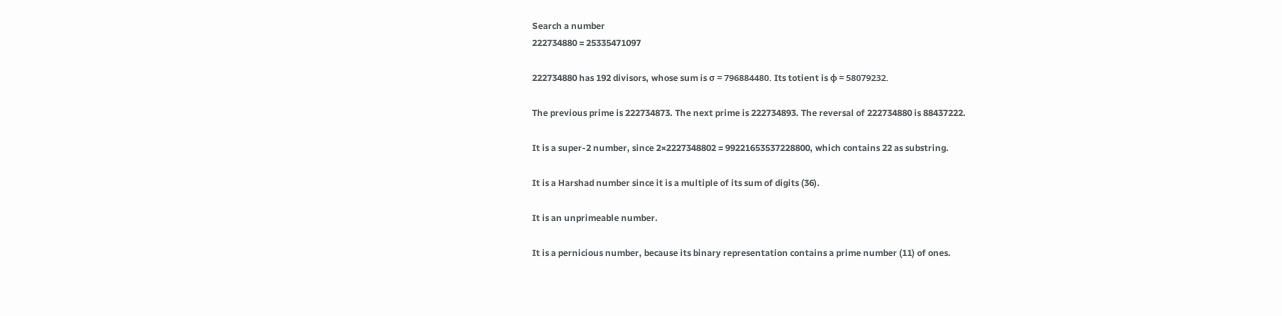Search a number
222734880 = 25335471097

222734880 has 192 divisors, whose sum is σ = 796884480. Its totient is φ = 58079232.

The previous prime is 222734873. The next prime is 222734893. The reversal of 222734880 is 88437222.

It is a super-2 number, since 2×2227348802 = 99221653537228800, which contains 22 as substring.

It is a Harshad number since it is a multiple of its sum of digits (36).

It is an unprimeable number.

It is a pernicious number, because its binary representation contains a prime number (11) of ones.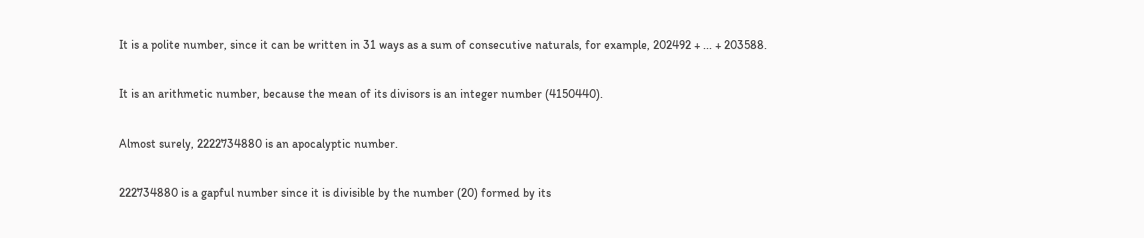It is a polite number, since it can be written in 31 ways as a sum of consecutive naturals, for example, 202492 + ... + 203588.

It is an arithmetic number, because the mean of its divisors is an integer number (4150440).

Almost surely, 2222734880 is an apocalyptic number.

222734880 is a gapful number since it is divisible by the number (20) formed by its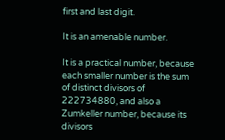first and last digit.

It is an amenable number.

It is a practical number, because each smaller number is the sum of distinct divisors of 222734880, and also a Zumkeller number, because its divisors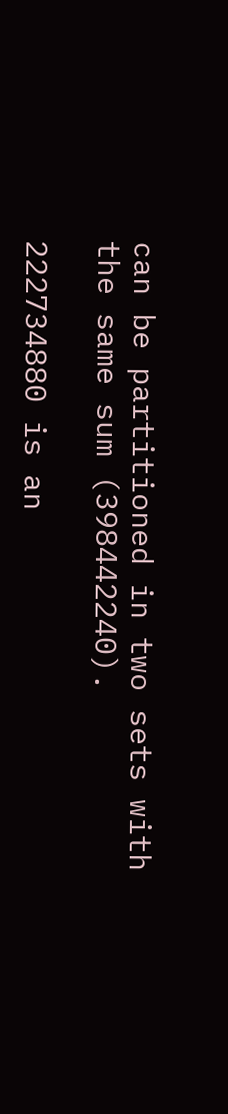can be partitioned in two sets with the same sum (398442240).

222734880 is an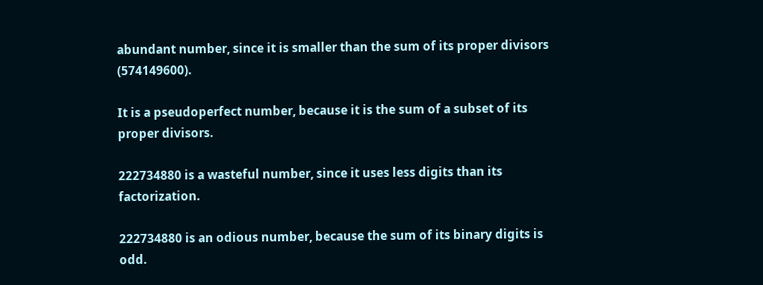abundant number, since it is smaller than the sum of its proper divisors (574149600).

It is a pseudoperfect number, because it is the sum of a subset of its proper divisors.

222734880 is a wasteful number, since it uses less digits than its factorization.

222734880 is an odious number, because the sum of its binary digits is odd.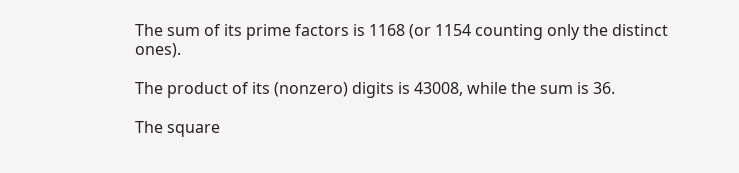The sum of its prime factors is 1168 (or 1154 counting only the distinct ones).

The product of its (nonzero) digits is 43008, while the sum is 36.

The square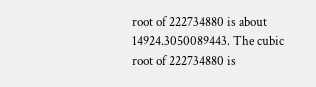root of 222734880 is about 14924.3050089443. The cubic root of 222734880 is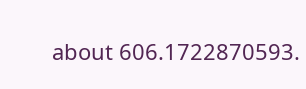about 606.1722870593.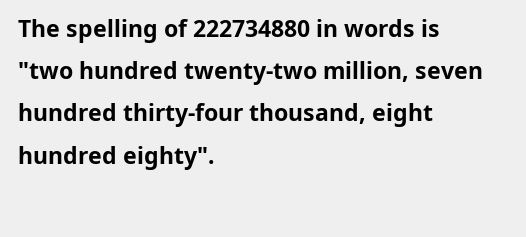The spelling of 222734880 in words is "two hundred twenty-two million, seven hundred thirty-four thousand, eight hundred eighty".